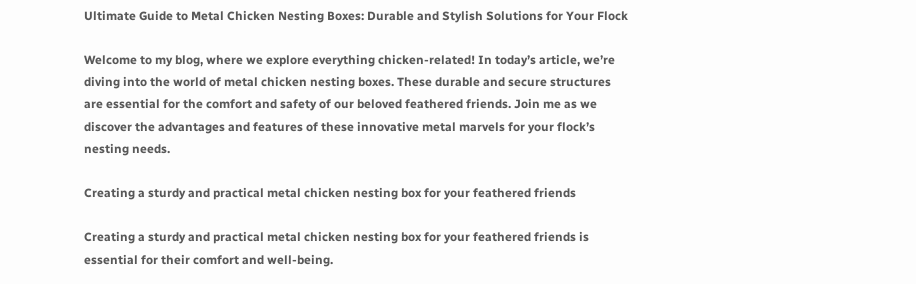Ultimate Guide to Metal Chicken Nesting Boxes: Durable and Stylish Solutions for Your Flock

Welcome to my blog, where we explore everything chicken-related! In today’s article, we’re diving into the world of metal chicken nesting boxes. These durable and secure structures are essential for the comfort and safety of our beloved feathered friends. Join me as we discover the advantages and features of these innovative metal marvels for your flock’s nesting needs.

Creating a sturdy and practical metal chicken nesting box for your feathered friends

Creating a sturdy and practical metal chicken nesting box for your feathered friends is essential for their comfort and well-being.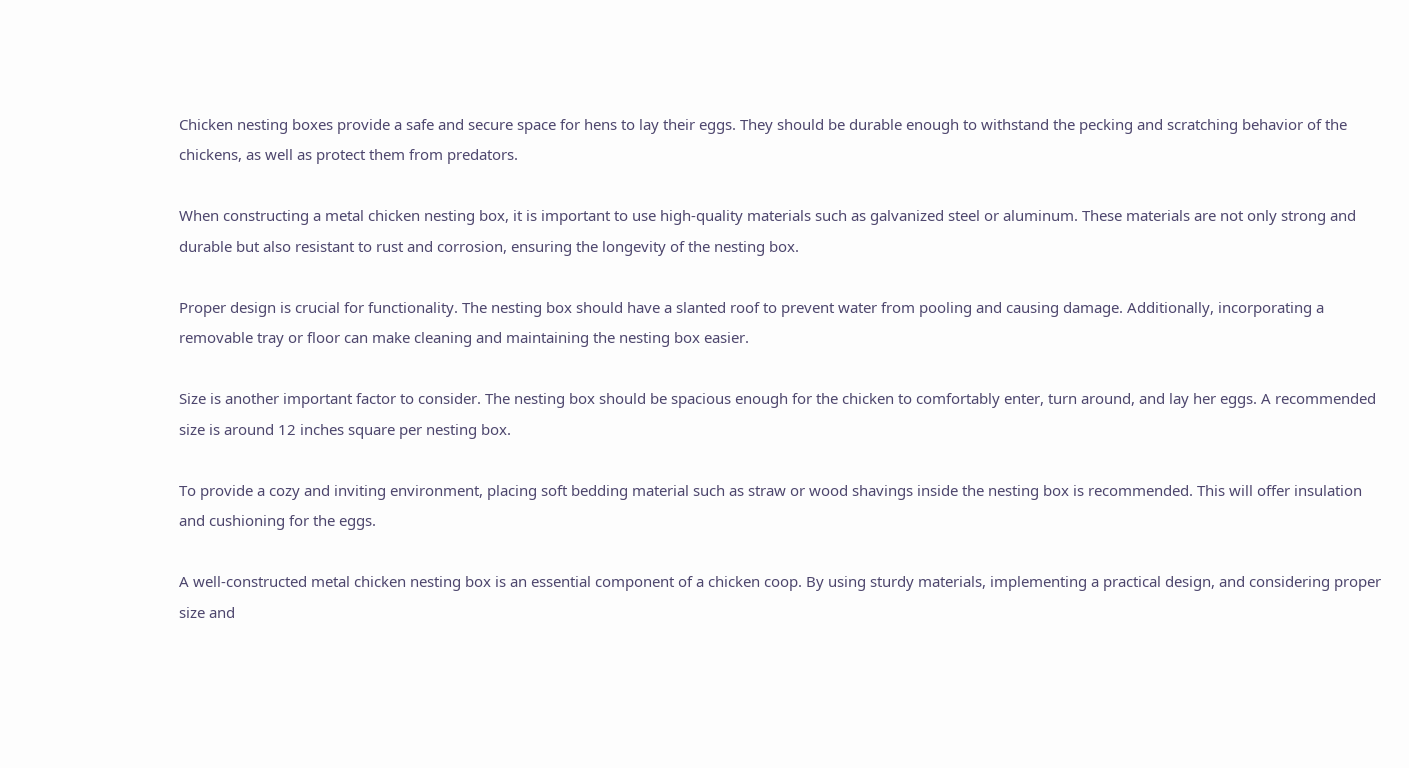Chicken nesting boxes provide a safe and secure space for hens to lay their eggs. They should be durable enough to withstand the pecking and scratching behavior of the chickens, as well as protect them from predators.

When constructing a metal chicken nesting box, it is important to use high-quality materials such as galvanized steel or aluminum. These materials are not only strong and durable but also resistant to rust and corrosion, ensuring the longevity of the nesting box.

Proper design is crucial for functionality. The nesting box should have a slanted roof to prevent water from pooling and causing damage. Additionally, incorporating a removable tray or floor can make cleaning and maintaining the nesting box easier.

Size is another important factor to consider. The nesting box should be spacious enough for the chicken to comfortably enter, turn around, and lay her eggs. A recommended size is around 12 inches square per nesting box.

To provide a cozy and inviting environment, placing soft bedding material such as straw or wood shavings inside the nesting box is recommended. This will offer insulation and cushioning for the eggs.

A well-constructed metal chicken nesting box is an essential component of a chicken coop. By using sturdy materials, implementing a practical design, and considering proper size and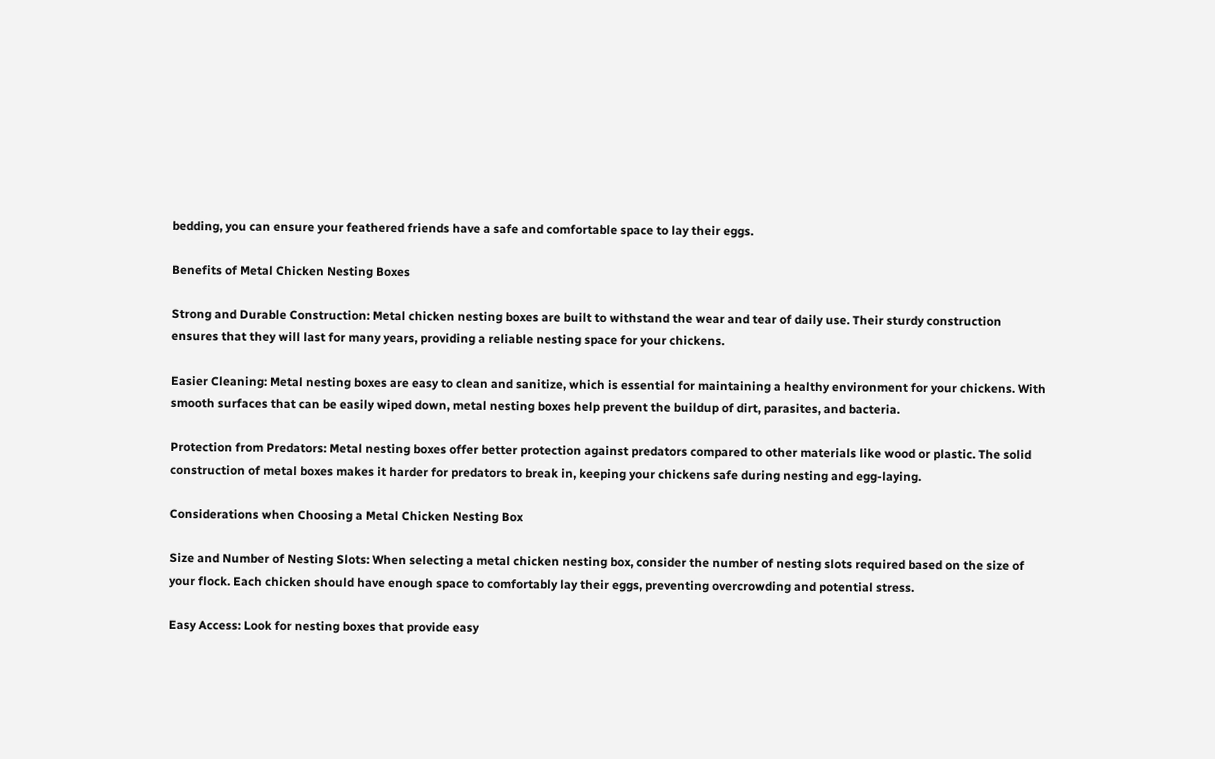bedding, you can ensure your feathered friends have a safe and comfortable space to lay their eggs.

Benefits of Metal Chicken Nesting Boxes

Strong and Durable Construction: Metal chicken nesting boxes are built to withstand the wear and tear of daily use. Their sturdy construction ensures that they will last for many years, providing a reliable nesting space for your chickens.

Easier Cleaning: Metal nesting boxes are easy to clean and sanitize, which is essential for maintaining a healthy environment for your chickens. With smooth surfaces that can be easily wiped down, metal nesting boxes help prevent the buildup of dirt, parasites, and bacteria.

Protection from Predators: Metal nesting boxes offer better protection against predators compared to other materials like wood or plastic. The solid construction of metal boxes makes it harder for predators to break in, keeping your chickens safe during nesting and egg-laying.

Considerations when Choosing a Metal Chicken Nesting Box

Size and Number of Nesting Slots: When selecting a metal chicken nesting box, consider the number of nesting slots required based on the size of your flock. Each chicken should have enough space to comfortably lay their eggs, preventing overcrowding and potential stress.

Easy Access: Look for nesting boxes that provide easy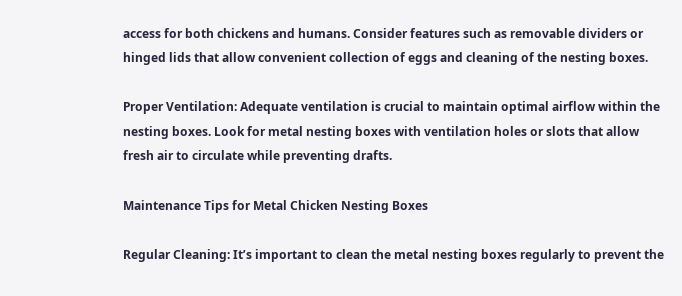access for both chickens and humans. Consider features such as removable dividers or hinged lids that allow convenient collection of eggs and cleaning of the nesting boxes.

Proper Ventilation: Adequate ventilation is crucial to maintain optimal airflow within the nesting boxes. Look for metal nesting boxes with ventilation holes or slots that allow fresh air to circulate while preventing drafts.

Maintenance Tips for Metal Chicken Nesting Boxes

Regular Cleaning: It’s important to clean the metal nesting boxes regularly to prevent the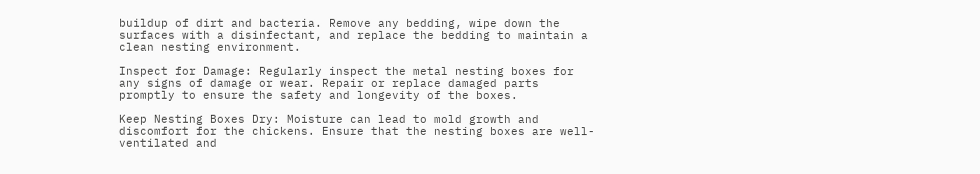buildup of dirt and bacteria. Remove any bedding, wipe down the surfaces with a disinfectant, and replace the bedding to maintain a clean nesting environment.

Inspect for Damage: Regularly inspect the metal nesting boxes for any signs of damage or wear. Repair or replace damaged parts promptly to ensure the safety and longevity of the boxes.

Keep Nesting Boxes Dry: Moisture can lead to mold growth and discomfort for the chickens. Ensure that the nesting boxes are well-ventilated and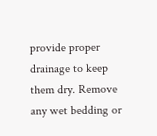provide proper drainage to keep them dry. Remove any wet bedding or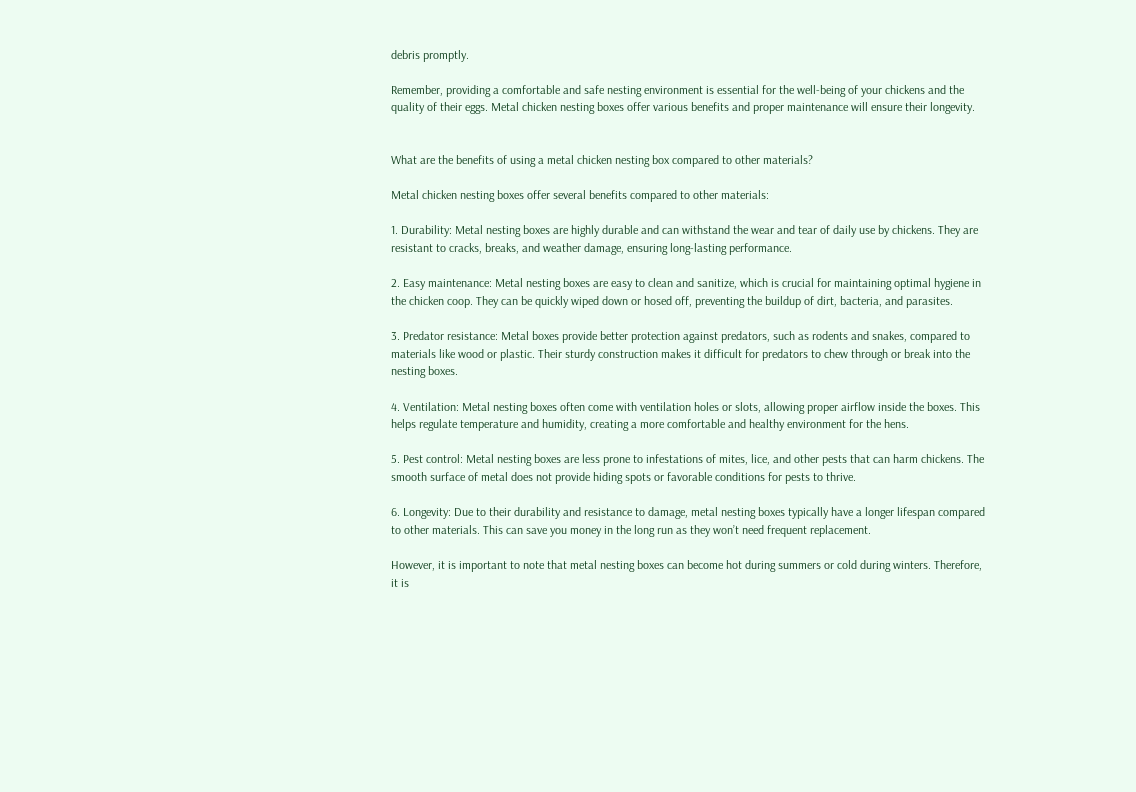debris promptly.

Remember, providing a comfortable and safe nesting environment is essential for the well-being of your chickens and the quality of their eggs. Metal chicken nesting boxes offer various benefits and proper maintenance will ensure their longevity.


What are the benefits of using a metal chicken nesting box compared to other materials?

Metal chicken nesting boxes offer several benefits compared to other materials:

1. Durability: Metal nesting boxes are highly durable and can withstand the wear and tear of daily use by chickens. They are resistant to cracks, breaks, and weather damage, ensuring long-lasting performance.

2. Easy maintenance: Metal nesting boxes are easy to clean and sanitize, which is crucial for maintaining optimal hygiene in the chicken coop. They can be quickly wiped down or hosed off, preventing the buildup of dirt, bacteria, and parasites.

3. Predator resistance: Metal boxes provide better protection against predators, such as rodents and snakes, compared to materials like wood or plastic. Their sturdy construction makes it difficult for predators to chew through or break into the nesting boxes.

4. Ventilation: Metal nesting boxes often come with ventilation holes or slots, allowing proper airflow inside the boxes. This helps regulate temperature and humidity, creating a more comfortable and healthy environment for the hens.

5. Pest control: Metal nesting boxes are less prone to infestations of mites, lice, and other pests that can harm chickens. The smooth surface of metal does not provide hiding spots or favorable conditions for pests to thrive.

6. Longevity: Due to their durability and resistance to damage, metal nesting boxes typically have a longer lifespan compared to other materials. This can save you money in the long run as they won’t need frequent replacement.

However, it is important to note that metal nesting boxes can become hot during summers or cold during winters. Therefore, it is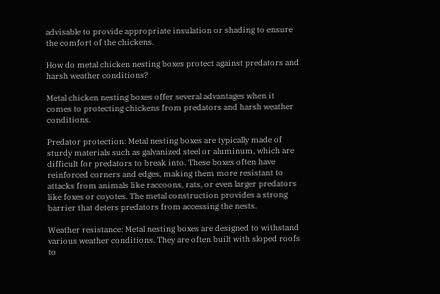advisable to provide appropriate insulation or shading to ensure the comfort of the chickens.

How do metal chicken nesting boxes protect against predators and harsh weather conditions?

Metal chicken nesting boxes offer several advantages when it comes to protecting chickens from predators and harsh weather conditions.

Predator protection: Metal nesting boxes are typically made of sturdy materials such as galvanized steel or aluminum, which are difficult for predators to break into. These boxes often have reinforced corners and edges, making them more resistant to attacks from animals like raccoons, rats, or even larger predators like foxes or coyotes. The metal construction provides a strong barrier that deters predators from accessing the nests.

Weather resistance: Metal nesting boxes are designed to withstand various weather conditions. They are often built with sloped roofs to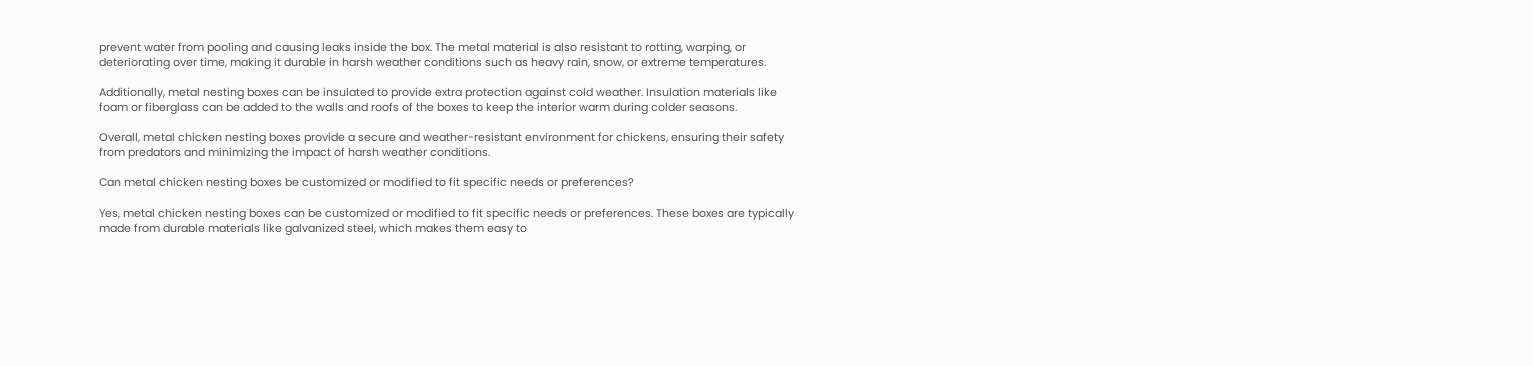prevent water from pooling and causing leaks inside the box. The metal material is also resistant to rotting, warping, or deteriorating over time, making it durable in harsh weather conditions such as heavy rain, snow, or extreme temperatures.

Additionally, metal nesting boxes can be insulated to provide extra protection against cold weather. Insulation materials like foam or fiberglass can be added to the walls and roofs of the boxes to keep the interior warm during colder seasons.

Overall, metal chicken nesting boxes provide a secure and weather-resistant environment for chickens, ensuring their safety from predators and minimizing the impact of harsh weather conditions.

Can metal chicken nesting boxes be customized or modified to fit specific needs or preferences?

Yes, metal chicken nesting boxes can be customized or modified to fit specific needs or preferences. These boxes are typically made from durable materials like galvanized steel, which makes them easy to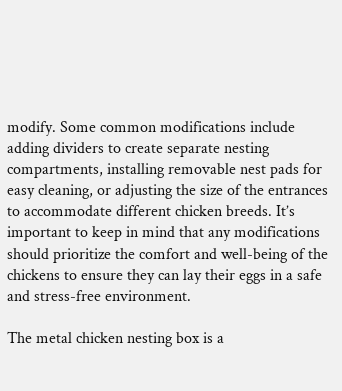modify. Some common modifications include adding dividers to create separate nesting compartments, installing removable nest pads for easy cleaning, or adjusting the size of the entrances to accommodate different chicken breeds. It’s important to keep in mind that any modifications should prioritize the comfort and well-being of the chickens to ensure they can lay their eggs in a safe and stress-free environment.

The metal chicken nesting box is a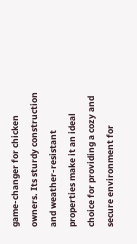game-changer for chicken owners. Its sturdy construction and weather-resistant properties make it an ideal choice for providing a cozy and secure environment for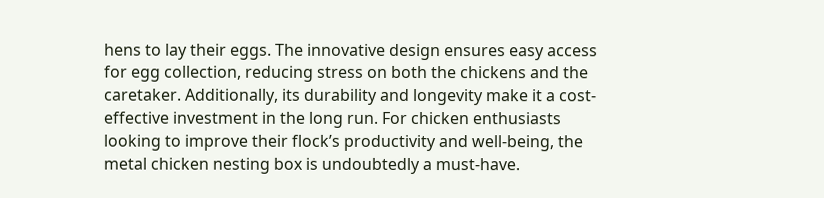hens to lay their eggs. The innovative design ensures easy access for egg collection, reducing stress on both the chickens and the caretaker. Additionally, its durability and longevity make it a cost-effective investment in the long run. For chicken enthusiasts looking to improve their flock’s productivity and well-being, the metal chicken nesting box is undoubtedly a must-have.